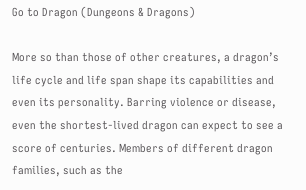Go to Dragon (Dungeons & Dragons)

More so than those of other creatures, a dragon’s life cycle and life span shape its capabilities and even its personality. Barring violence or disease, even the shortest-lived dragon can expect to see a score of centuries. Members of different dragon families, such as the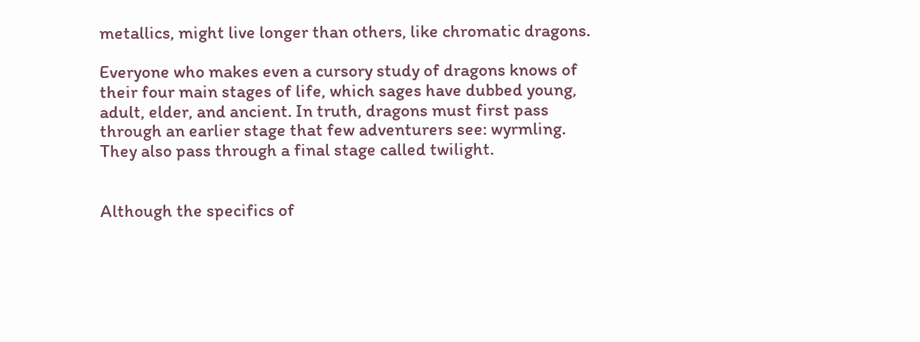metallics, might live longer than others, like chromatic dragons.

Everyone who makes even a cursory study of dragons knows of their four main stages of life, which sages have dubbed young, adult, elder, and ancient. In truth, dragons must first pass through an earlier stage that few adventurers see: wyrmling. They also pass through a final stage called twilight.


Although the specifics of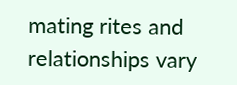mating rites and relationships vary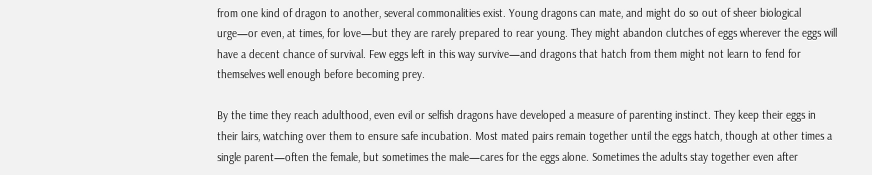from one kind of dragon to another, several commonalities exist. Young dragons can mate, and might do so out of sheer biological urge—or even, at times, for love—but they are rarely prepared to rear young. They might abandon clutches of eggs wherever the eggs will have a decent chance of survival. Few eggs left in this way survive—and dragons that hatch from them might not learn to fend for themselves well enough before becoming prey.

By the time they reach adulthood, even evil or selfish dragons have developed a measure of parenting instinct. They keep their eggs in their lairs, watching over them to ensure safe incubation. Most mated pairs remain together until the eggs hatch, though at other times a single parent—often the female, but sometimes the male—cares for the eggs alone. Sometimes the adults stay together even after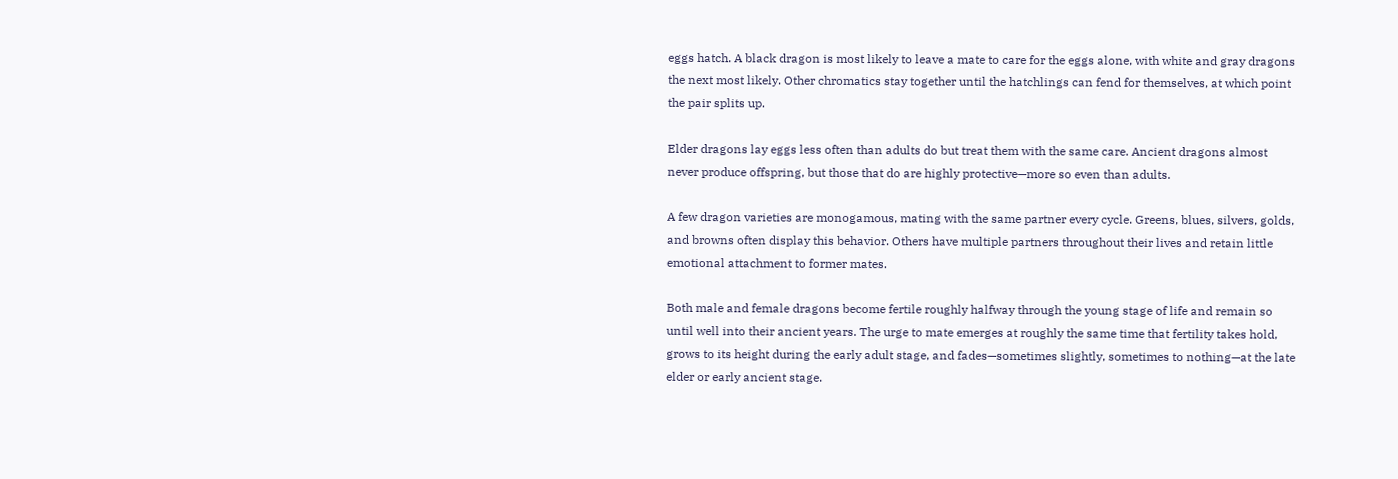eggs hatch. A black dragon is most likely to leave a mate to care for the eggs alone, with white and gray dragons the next most likely. Other chromatics stay together until the hatchlings can fend for themselves, at which point the pair splits up.

Elder dragons lay eggs less often than adults do but treat them with the same care. Ancient dragons almost never produce offspring, but those that do are highly protective—more so even than adults.

A few dragon varieties are monogamous, mating with the same partner every cycle. Greens, blues, silvers, golds, and browns often display this behavior. Others have multiple partners throughout their lives and retain little emotional attachment to former mates.

Both male and female dragons become fertile roughly halfway through the young stage of life and remain so until well into their ancient years. The urge to mate emerges at roughly the same time that fertility takes hold, grows to its height during the early adult stage, and fades—sometimes slightly, sometimes to nothing—at the late elder or early ancient stage.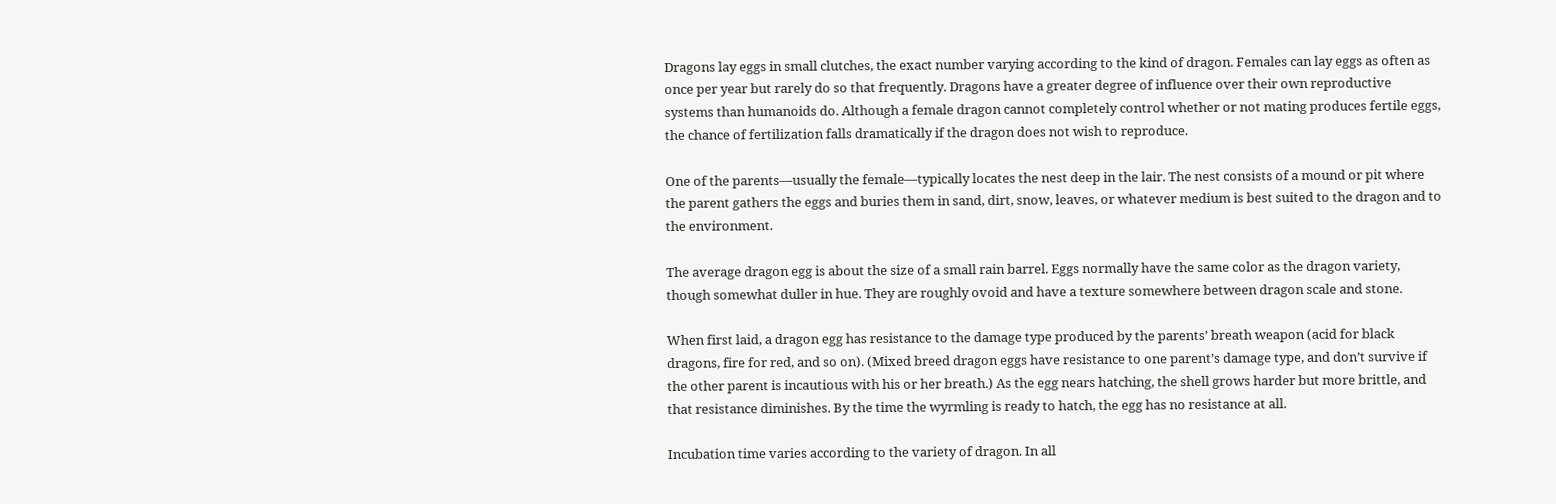Dragons lay eggs in small clutches, the exact number varying according to the kind of dragon. Females can lay eggs as often as once per year but rarely do so that frequently. Dragons have a greater degree of influence over their own reproductive systems than humanoids do. Although a female dragon cannot completely control whether or not mating produces fertile eggs, the chance of fertilization falls dramatically if the dragon does not wish to reproduce.

One of the parents—usually the female—typically locates the nest deep in the lair. The nest consists of a mound or pit where the parent gathers the eggs and buries them in sand, dirt, snow, leaves, or whatever medium is best suited to the dragon and to the environment.

The average dragon egg is about the size of a small rain barrel. Eggs normally have the same color as the dragon variety, though somewhat duller in hue. They are roughly ovoid and have a texture somewhere between dragon scale and stone.

When first laid, a dragon egg has resistance to the damage type produced by the parents’ breath weapon (acid for black dragons, fire for red, and so on). (Mixed breed dragon eggs have resistance to one parent’s damage type, and don’t survive if the other parent is incautious with his or her breath.) As the egg nears hatching, the shell grows harder but more brittle, and that resistance diminishes. By the time the wyrmling is ready to hatch, the egg has no resistance at all.

Incubation time varies according to the variety of dragon. In all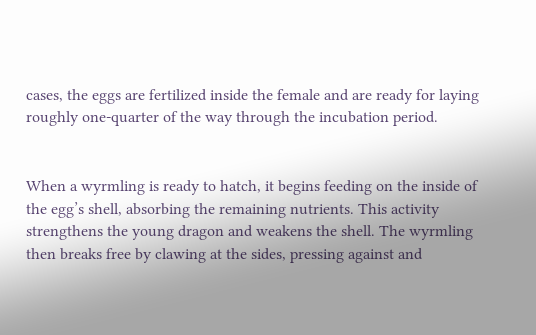cases, the eggs are fertilized inside the female and are ready for laying roughly one-quarter of the way through the incubation period.


When a wyrmling is ready to hatch, it begins feeding on the inside of the egg’s shell, absorbing the remaining nutrients. This activity strengthens the young dragon and weakens the shell. The wyrmling then breaks free by clawing at the sides, pressing against and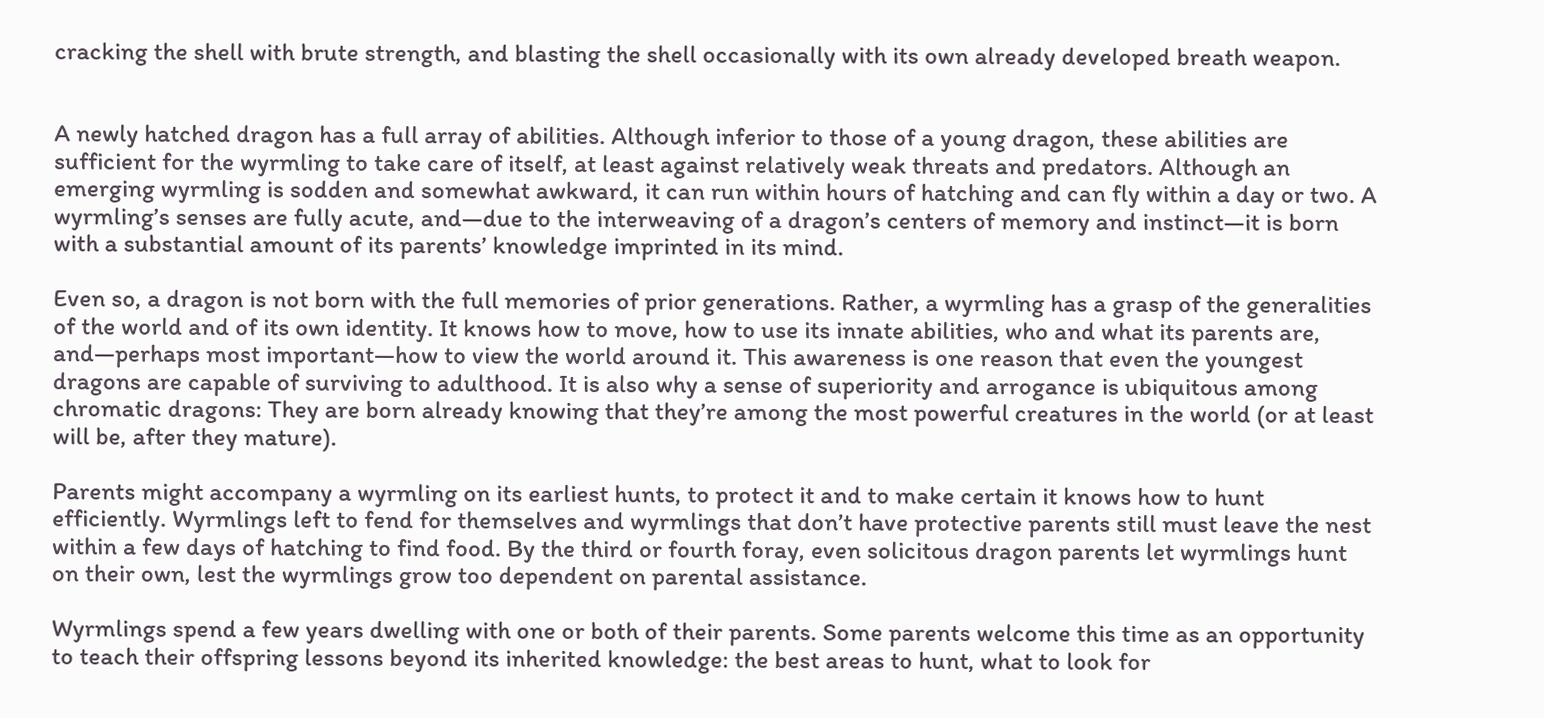cracking the shell with brute strength, and blasting the shell occasionally with its own already developed breath weapon.


A newly hatched dragon has a full array of abilities. Although inferior to those of a young dragon, these abilities are sufficient for the wyrmling to take care of itself, at least against relatively weak threats and predators. Although an emerging wyrmling is sodden and somewhat awkward, it can run within hours of hatching and can fly within a day or two. A wyrmling’s senses are fully acute, and—due to the interweaving of a dragon’s centers of memory and instinct—it is born with a substantial amount of its parents’ knowledge imprinted in its mind.

Even so, a dragon is not born with the full memories of prior generations. Rather, a wyrmling has a grasp of the generalities of the world and of its own identity. It knows how to move, how to use its innate abilities, who and what its parents are, and—perhaps most important—how to view the world around it. This awareness is one reason that even the youngest dragons are capable of surviving to adulthood. It is also why a sense of superiority and arrogance is ubiquitous among chromatic dragons: They are born already knowing that they’re among the most powerful creatures in the world (or at least will be, after they mature).

Parents might accompany a wyrmling on its earliest hunts, to protect it and to make certain it knows how to hunt efficiently. Wyrmlings left to fend for themselves and wyrmlings that don’t have protective parents still must leave the nest within a few days of hatching to find food. By the third or fourth foray, even solicitous dragon parents let wyrmlings hunt on their own, lest the wyrmlings grow too dependent on parental assistance.

Wyrmlings spend a few years dwelling with one or both of their parents. Some parents welcome this time as an opportunity to teach their offspring lessons beyond its inherited knowledge: the best areas to hunt, what to look for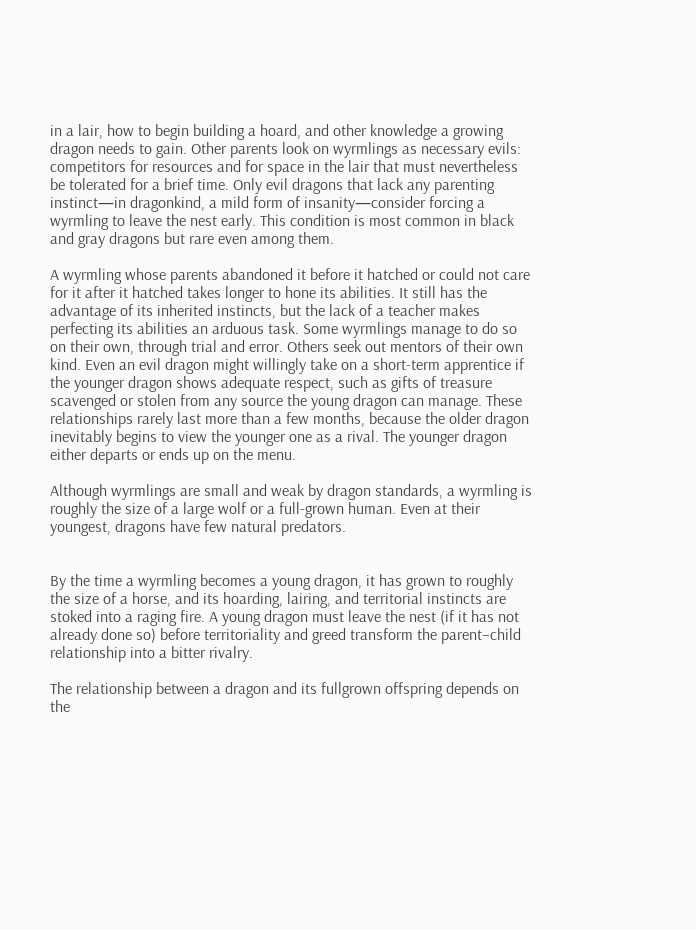in a lair, how to begin building a hoard, and other knowledge a growing dragon needs to gain. Other parents look on wyrmlings as necessary evils: competitors for resources and for space in the lair that must nevertheless be tolerated for a brief time. Only evil dragons that lack any parenting instinct—in dragonkind, a mild form of insanity—consider forcing a wyrmling to leave the nest early. This condition is most common in black and gray dragons but rare even among them.

A wyrmling whose parents abandoned it before it hatched or could not care for it after it hatched takes longer to hone its abilities. It still has the advantage of its inherited instincts, but the lack of a teacher makes perfecting its abilities an arduous task. Some wyrmlings manage to do so on their own, through trial and error. Others seek out mentors of their own kind. Even an evil dragon might willingly take on a short-term apprentice if the younger dragon shows adequate respect, such as gifts of treasure scavenged or stolen from any source the young dragon can manage. These relationships rarely last more than a few months, because the older dragon inevitably begins to view the younger one as a rival. The younger dragon either departs or ends up on the menu.

Although wyrmlings are small and weak by dragon standards, a wyrmling is roughly the size of a large wolf or a full-grown human. Even at their youngest, dragons have few natural predators.


By the time a wyrmling becomes a young dragon, it has grown to roughly the size of a horse, and its hoarding, lairing, and territorial instincts are stoked into a raging fire. A young dragon must leave the nest (if it has not already done so) before territoriality and greed transform the parent–child relationship into a bitter rivalry.

The relationship between a dragon and its fullgrown offspring depends on the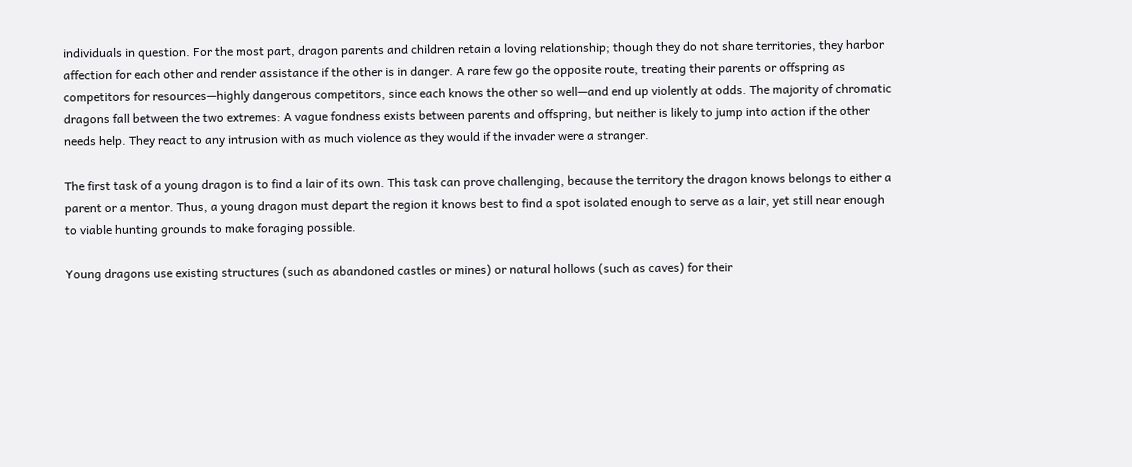individuals in question. For the most part, dragon parents and children retain a loving relationship; though they do not share territories, they harbor affection for each other and render assistance if the other is in danger. A rare few go the opposite route, treating their parents or offspring as competitors for resources—highly dangerous competitors, since each knows the other so well—and end up violently at odds. The majority of chromatic dragons fall between the two extremes: A vague fondness exists between parents and offspring, but neither is likely to jump into action if the other needs help. They react to any intrusion with as much violence as they would if the invader were a stranger.

The first task of a young dragon is to find a lair of its own. This task can prove challenging, because the territory the dragon knows belongs to either a parent or a mentor. Thus, a young dragon must depart the region it knows best to find a spot isolated enough to serve as a lair, yet still near enough to viable hunting grounds to make foraging possible.

Young dragons use existing structures (such as abandoned castles or mines) or natural hollows (such as caves) for their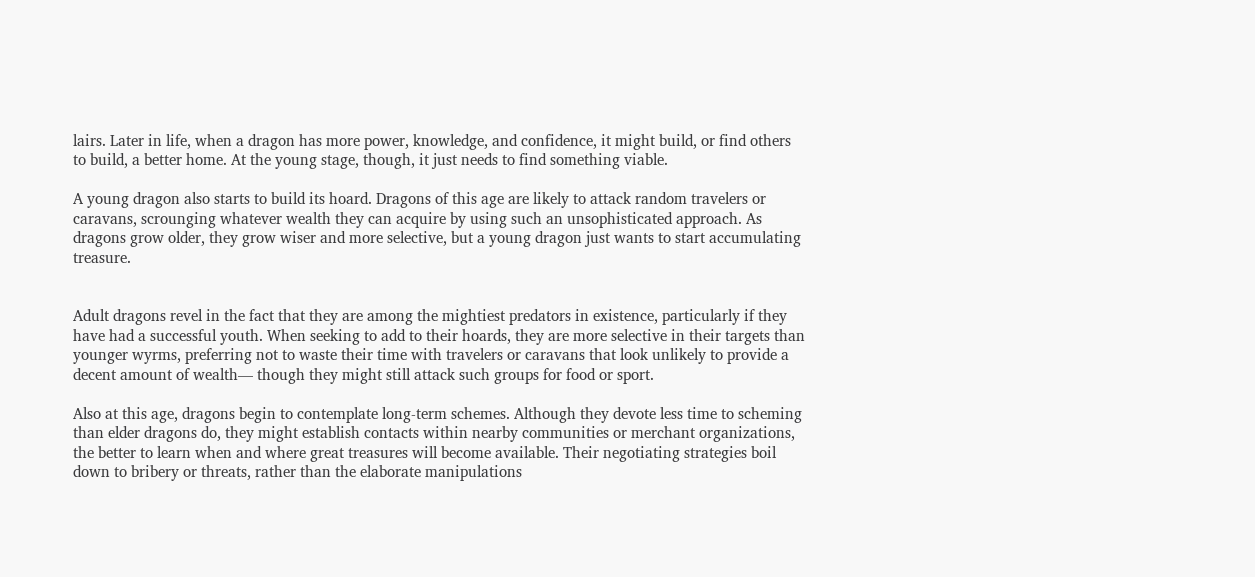lairs. Later in life, when a dragon has more power, knowledge, and confidence, it might build, or find others to build, a better home. At the young stage, though, it just needs to find something viable.

A young dragon also starts to build its hoard. Dragons of this age are likely to attack random travelers or caravans, scrounging whatever wealth they can acquire by using such an unsophisticated approach. As dragons grow older, they grow wiser and more selective, but a young dragon just wants to start accumulating treasure.


Adult dragons revel in the fact that they are among the mightiest predators in existence, particularly if they have had a successful youth. When seeking to add to their hoards, they are more selective in their targets than younger wyrms, preferring not to waste their time with travelers or caravans that look unlikely to provide a decent amount of wealth— though they might still attack such groups for food or sport.

Also at this age, dragons begin to contemplate long-term schemes. Although they devote less time to scheming than elder dragons do, they might establish contacts within nearby communities or merchant organizations, the better to learn when and where great treasures will become available. Their negotiating strategies boil down to bribery or threats, rather than the elaborate manipulations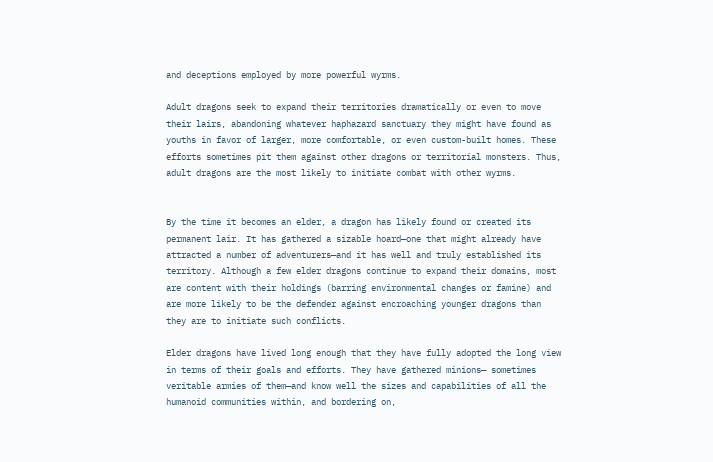and deceptions employed by more powerful wyrms.

Adult dragons seek to expand their territories dramatically or even to move their lairs, abandoning whatever haphazard sanctuary they might have found as youths in favor of larger, more comfortable, or even custom-built homes. These efforts sometimes pit them against other dragons or territorial monsters. Thus, adult dragons are the most likely to initiate combat with other wyrms.


By the time it becomes an elder, a dragon has likely found or created its permanent lair. It has gathered a sizable hoard—one that might already have attracted a number of adventurers—and it has well and truly established its territory. Although a few elder dragons continue to expand their domains, most are content with their holdings (barring environmental changes or famine) and are more likely to be the defender against encroaching younger dragons than they are to initiate such conflicts.

Elder dragons have lived long enough that they have fully adopted the long view in terms of their goals and efforts. They have gathered minions— sometimes veritable armies of them—and know well the sizes and capabilities of all the humanoid communities within, and bordering on,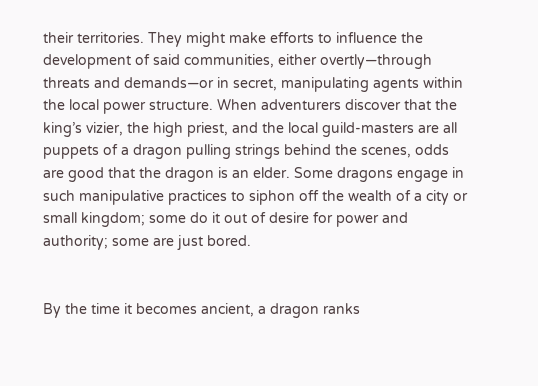their territories. They might make efforts to influence the development of said communities, either overtly—through threats and demands—or in secret, manipulating agents within the local power structure. When adventurers discover that the king’s vizier, the high priest, and the local guild-masters are all puppets of a dragon pulling strings behind the scenes, odds are good that the dragon is an elder. Some dragons engage in such manipulative practices to siphon off the wealth of a city or small kingdom; some do it out of desire for power and authority; some are just bored.


By the time it becomes ancient, a dragon ranks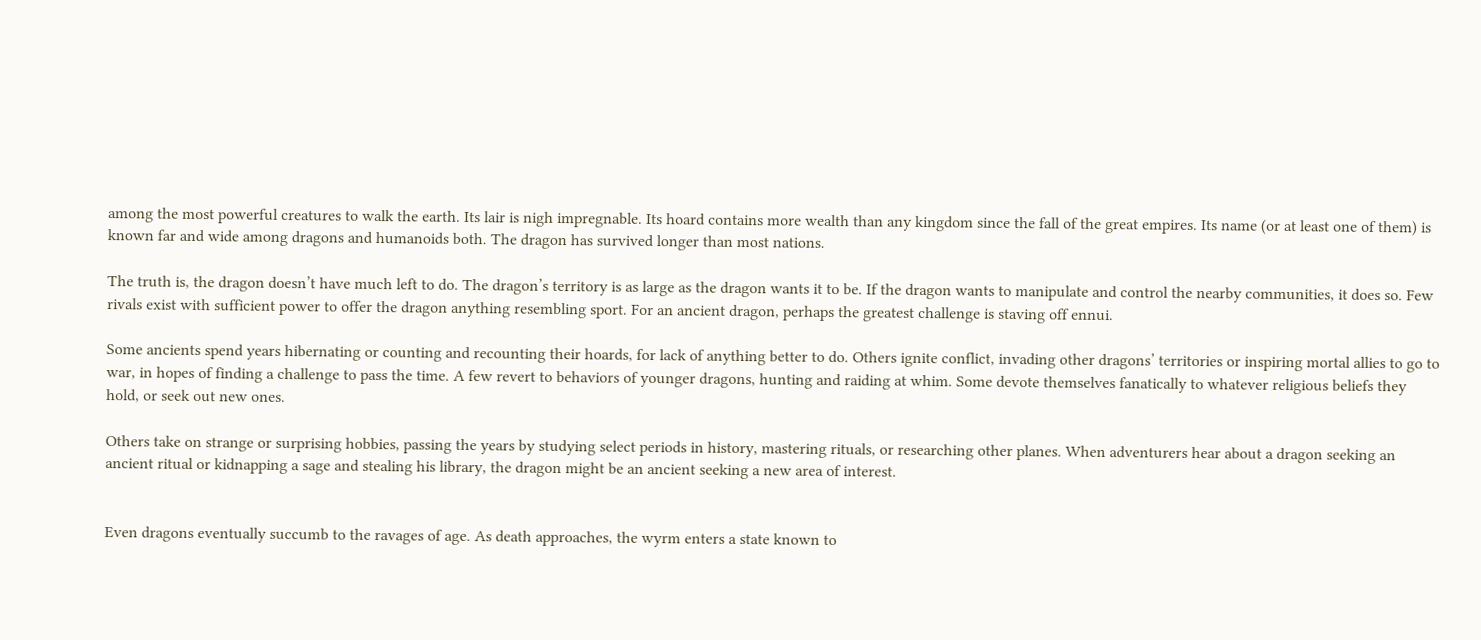among the most powerful creatures to walk the earth. Its lair is nigh impregnable. Its hoard contains more wealth than any kingdom since the fall of the great empires. Its name (or at least one of them) is known far and wide among dragons and humanoids both. The dragon has survived longer than most nations.

The truth is, the dragon doesn’t have much left to do. The dragon’s territory is as large as the dragon wants it to be. If the dragon wants to manipulate and control the nearby communities, it does so. Few rivals exist with sufficient power to offer the dragon anything resembling sport. For an ancient dragon, perhaps the greatest challenge is staving off ennui.

Some ancients spend years hibernating or counting and recounting their hoards, for lack of anything better to do. Others ignite conflict, invading other dragons’ territories or inspiring mortal allies to go to war, in hopes of finding a challenge to pass the time. A few revert to behaviors of younger dragons, hunting and raiding at whim. Some devote themselves fanatically to whatever religious beliefs they hold, or seek out new ones.

Others take on strange or surprising hobbies, passing the years by studying select periods in history, mastering rituals, or researching other planes. When adventurers hear about a dragon seeking an ancient ritual or kidnapping a sage and stealing his library, the dragon might be an ancient seeking a new area of interest.


Even dragons eventually succumb to the ravages of age. As death approaches, the wyrm enters a state known to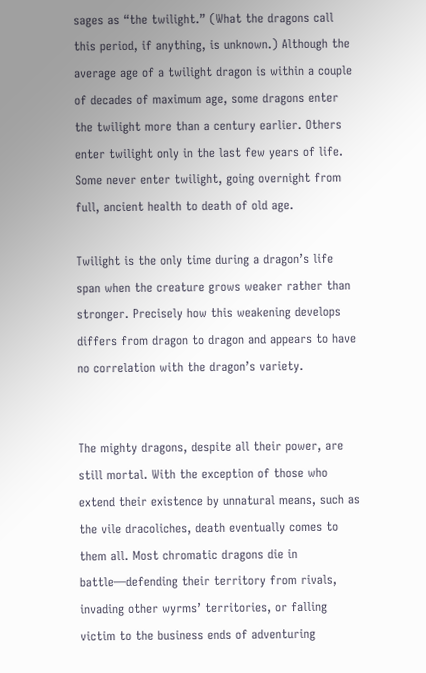sages as “the twilight.” (What the dragons call this period, if anything, is unknown.) Although the average age of a twilight dragon is within a couple of decades of maximum age, some dragons enter the twilight more than a century earlier. Others enter twilight only in the last few years of life. Some never enter twilight, going overnight from full, ancient health to death of old age.

Twilight is the only time during a dragon’s life span when the creature grows weaker rather than stronger. Precisely how this weakening develops differs from dragon to dragon and appears to have no correlation with the dragon’s variety.


The mighty dragons, despite all their power, are still mortal. With the exception of those who extend their existence by unnatural means, such as the vile dracoliches, death eventually comes to them all. Most chromatic dragons die in battle—defending their territory from rivals, invading other wyrms’ territories, or falling victim to the business ends of adventuring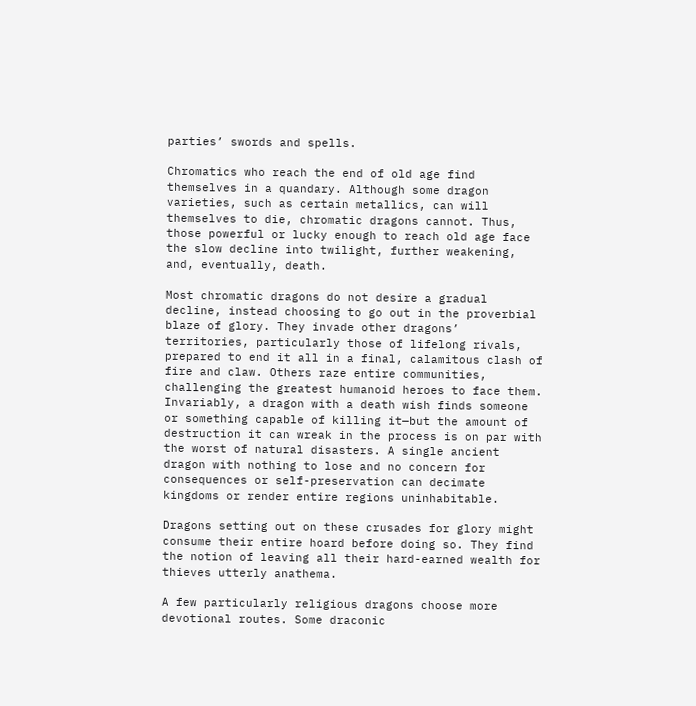parties’ swords and spells.

Chromatics who reach the end of old age find themselves in a quandary. Although some dragon varieties, such as certain metallics, can will themselves to die, chromatic dragons cannot. Thus, those powerful or lucky enough to reach old age face the slow decline into twilight, further weakening, and, eventually, death.

Most chromatic dragons do not desire a gradual decline, instead choosing to go out in the proverbial blaze of glory. They invade other dragons’ territories, particularly those of lifelong rivals, prepared to end it all in a final, calamitous clash of fire and claw. Others raze entire communities, challenging the greatest humanoid heroes to face them. Invariably, a dragon with a death wish finds someone or something capable of killing it—but the amount of destruction it can wreak in the process is on par with the worst of natural disasters. A single ancient dragon with nothing to lose and no concern for consequences or self-preservation can decimate kingdoms or render entire regions uninhabitable.

Dragons setting out on these crusades for glory might consume their entire hoard before doing so. They find the notion of leaving all their hard-earned wealth for thieves utterly anathema.

A few particularly religious dragons choose more devotional routes. Some draconic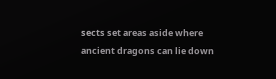sects set areas aside where ancient dragons can lie down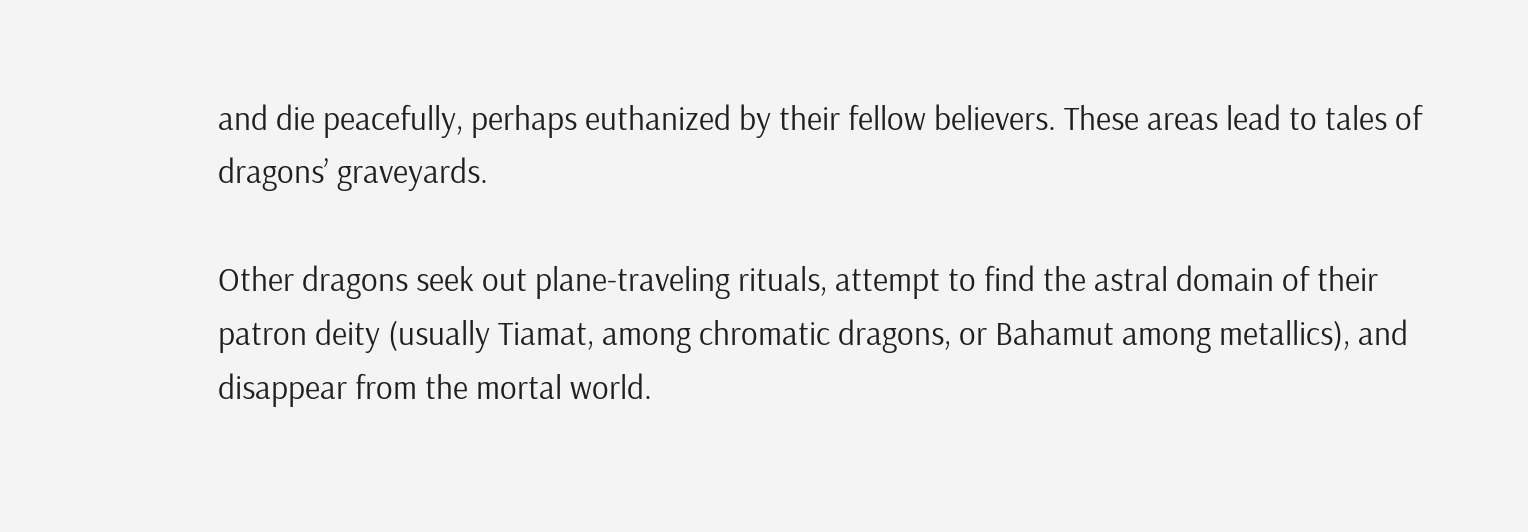and die peacefully, perhaps euthanized by their fellow believers. These areas lead to tales of dragons’ graveyards.

Other dragons seek out plane-traveling rituals, attempt to find the astral domain of their patron deity (usually Tiamat, among chromatic dragons, or Bahamut among metallics), and disappear from the mortal world.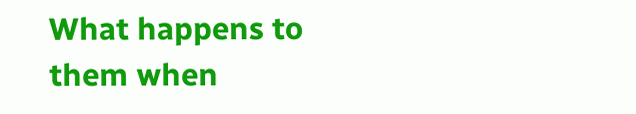What happens to them when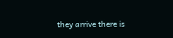they arrive there is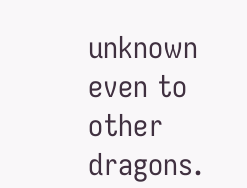unknown even to other dragons.